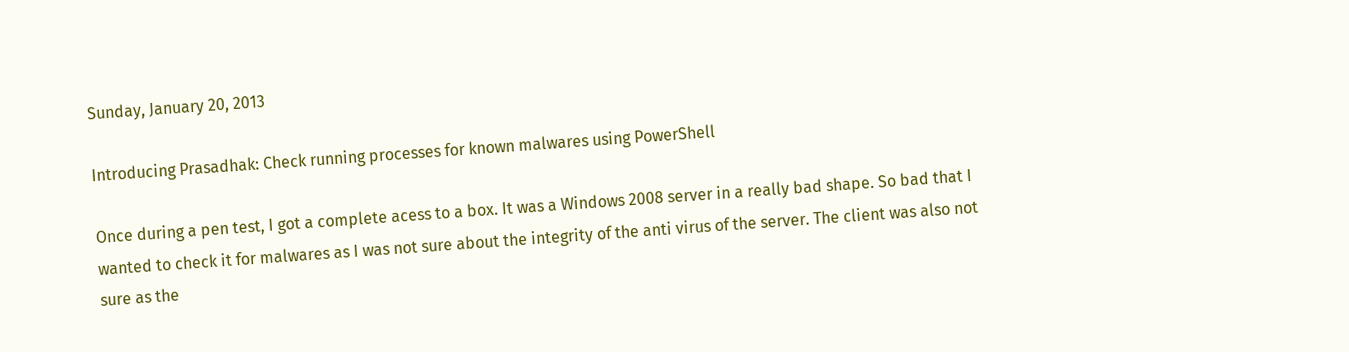Sunday, January 20, 2013

Introducing Prasadhak: Check running processes for known malwares using PowerShell

Once during a pen test, I got a complete acess to a box. It was a Windows 2008 server in a really bad shape. So bad that I wanted to check it for malwares as I was not sure about the integrity of the anti virus of the server. The client was also not sure as the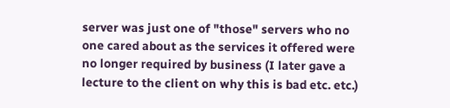server was just one of "those" servers who no one cared about as the services it offered were no longer required by business (I later gave a lecture to the client on why this is bad etc. etc.)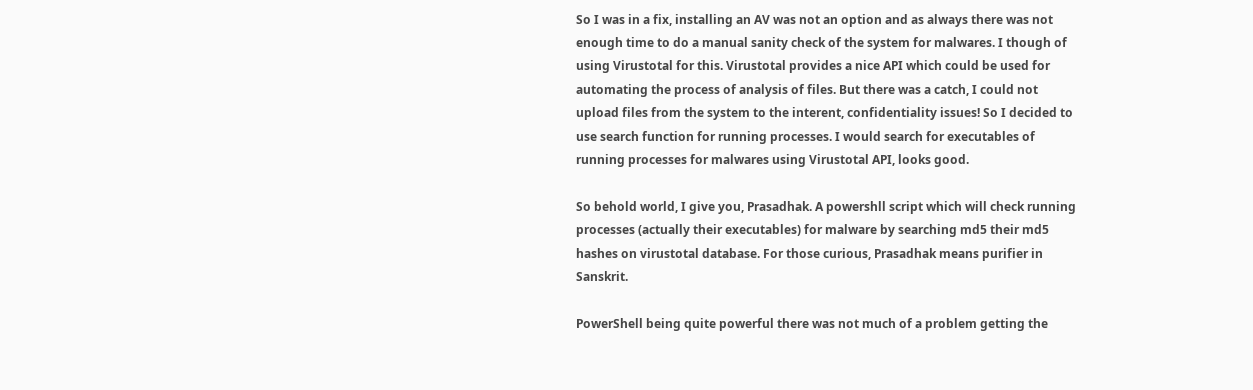So I was in a fix, installing an AV was not an option and as always there was not enough time to do a manual sanity check of the system for malwares. I though of using Virustotal for this. Virustotal provides a nice API which could be used for automating the process of analysis of files. But there was a catch, I could not upload files from the system to the interent, confidentiality issues! So I decided to use search function for running processes. I would search for executables of running processes for malwares using Virustotal API, looks good.

So behold world, I give you, Prasadhak. A powershll script which will check running processes (actually their executables) for malware by searching md5 their md5 hashes on virustotal database. For those curious, Prasadhak means purifier in Sanskrit.

PowerShell being quite powerful there was not much of a problem getting the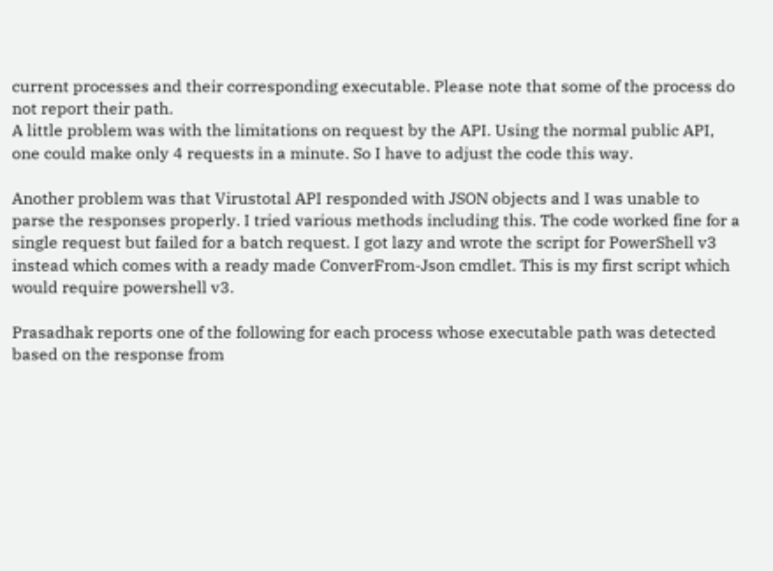current processes and their corresponding executable. Please note that some of the process do not report their path.
A little problem was with the limitations on request by the API. Using the normal public API, one could make only 4 requests in a minute. So I have to adjust the code this way.

Another problem was that Virustotal API responded with JSON objects and I was unable to parse the responses properly. I tried various methods including this. The code worked fine for a single request but failed for a batch request. I got lazy and wrote the script for PowerShell v3 instead which comes with a ready made ConverFrom-Json cmdlet. This is my first script which would require powershell v3.

Prasadhak reports one of the following for each process whose executable path was detected based on the response from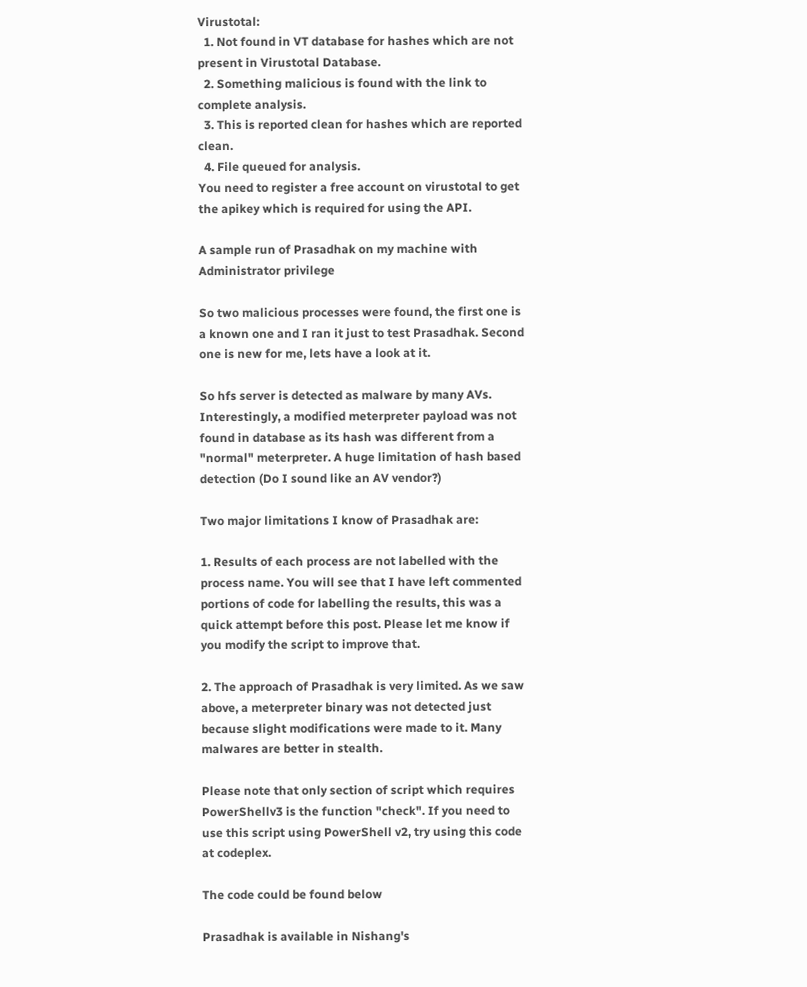Virustotal:
  1. Not found in VT database for hashes which are not present in Virustotal Database.
  2. Something malicious is found with the link to complete analysis.
  3. This is reported clean for hashes which are reported clean.
  4. File queued for analysis.
You need to register a free account on virustotal to get the apikey which is required for using the API.

A sample run of Prasadhak on my machine with Administrator privilege

So two malicious processes were found, the first one is a known one and I ran it just to test Prasadhak. Second one is new for me, lets have a look at it.

So hfs server is detected as malware by many AVs. Interestingly, a modified meterpreter payload was not found in database as its hash was different from a "normal" meterpreter. A huge limitation of hash based detection (Do I sound like an AV vendor?)

Two major limitations I know of Prasadhak are:

1. Results of each process are not labelled with the process name. You will see that I have left commented portions of code for labelling the results, this was a quick attempt before this post. Please let me know if you modify the script to improve that.

2. The approach of Prasadhak is very limited. As we saw above, a meterpreter binary was not detected just because slight modifications were made to it. Many malwares are better in stealth.

Please note that only section of script which requires PowerShellv3 is the function "check". If you need to use this script using PowerShell v2, try using this code at codeplex.

The code could be found below

Prasadhak is available in Nishang's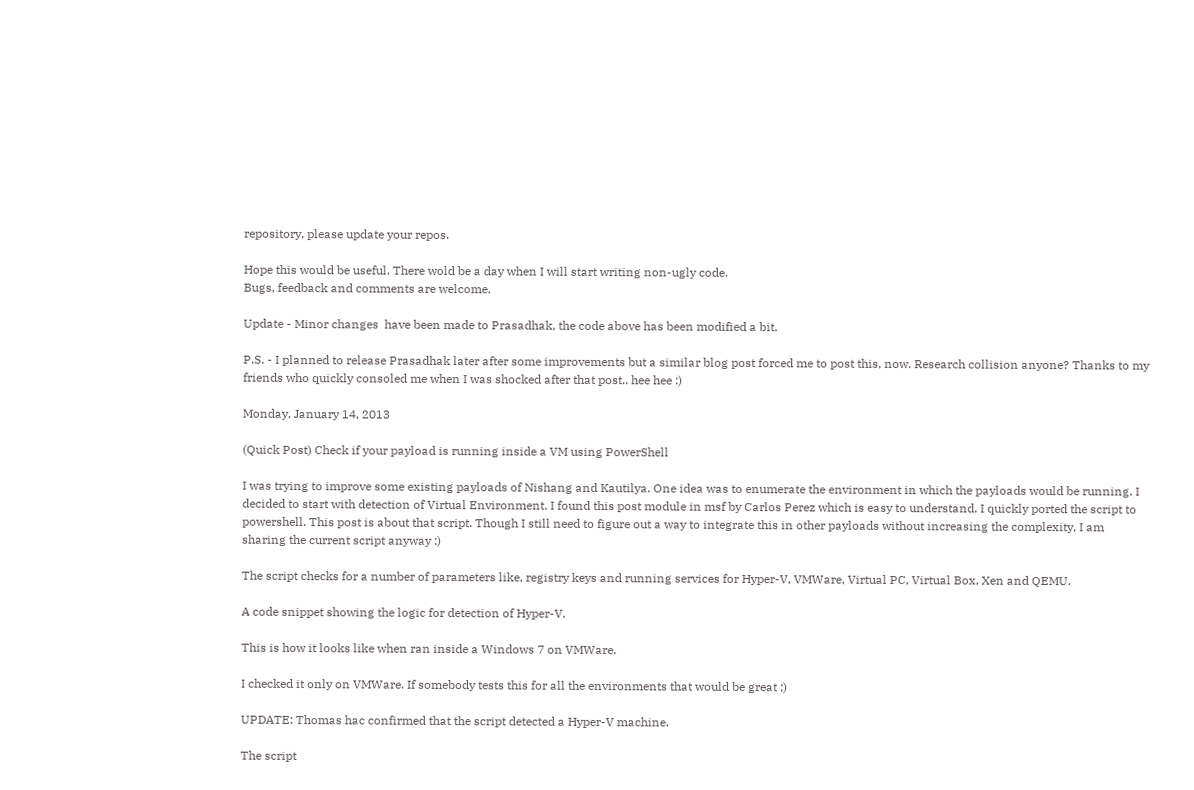repository, please update your repos.

Hope this would be useful. There wold be a day when I will start writing non-ugly code.
Bugs, feedback and comments are welcome.

Update - Minor changes  have been made to Prasadhak, the code above has been modified a bit.

P.S. - I planned to release Prasadhak later after some improvements but a similar blog post forced me to post this, now. Research collision anyone? Thanks to my friends who quickly consoled me when I was shocked after that post.. hee hee :)

Monday, January 14, 2013

(Quick Post) Check if your payload is running inside a VM using PowerShell

I was trying to improve some existing payloads of Nishang and Kautilya. One idea was to enumerate the environment in which the payloads would be running. I decided to start with detection of Virtual Environment. I found this post module in msf by Carlos Perez which is easy to understand. I quickly ported the script to powershell. This post is about that script. Though I still need to figure out a way to integrate this in other payloads without increasing the complexity, I am sharing the current script anyway :)

The script checks for a number of parameters like, registry keys and running services for Hyper-V, VMWare, Virtual PC, Virtual Box, Xen and QEMU.

A code snippet showing the logic for detection of Hyper-V.

This is how it looks like when ran inside a Windows 7 on VMWare.

I checked it only on VMWare. If somebody tests this for all the environments that would be great ;)

UPDATE: Thomas hac confirmed that the script detected a Hyper-V machine.

The script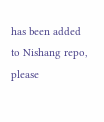has been added to Nishang repo, please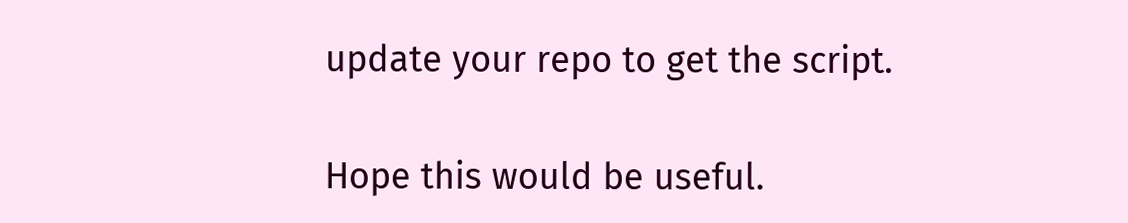update your repo to get the script.

Hope this would be useful.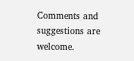Comments and suggestions are welcome.